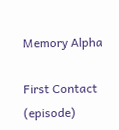Memory Alpha

First Contact (episode)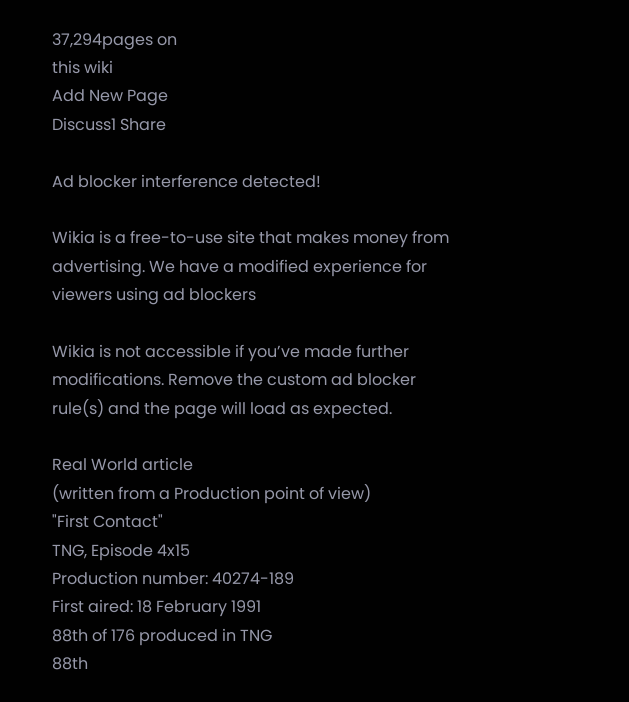37,294pages on
this wiki
Add New Page
Discuss1 Share

Ad blocker interference detected!

Wikia is a free-to-use site that makes money from advertising. We have a modified experience for viewers using ad blockers

Wikia is not accessible if you’ve made further modifications. Remove the custom ad blocker rule(s) and the page will load as expected.

Real World article
(written from a Production point of view)
"First Contact"
TNG, Episode 4x15
Production number: 40274-189
First aired: 18 February 1991
88th of 176 produced in TNG
88th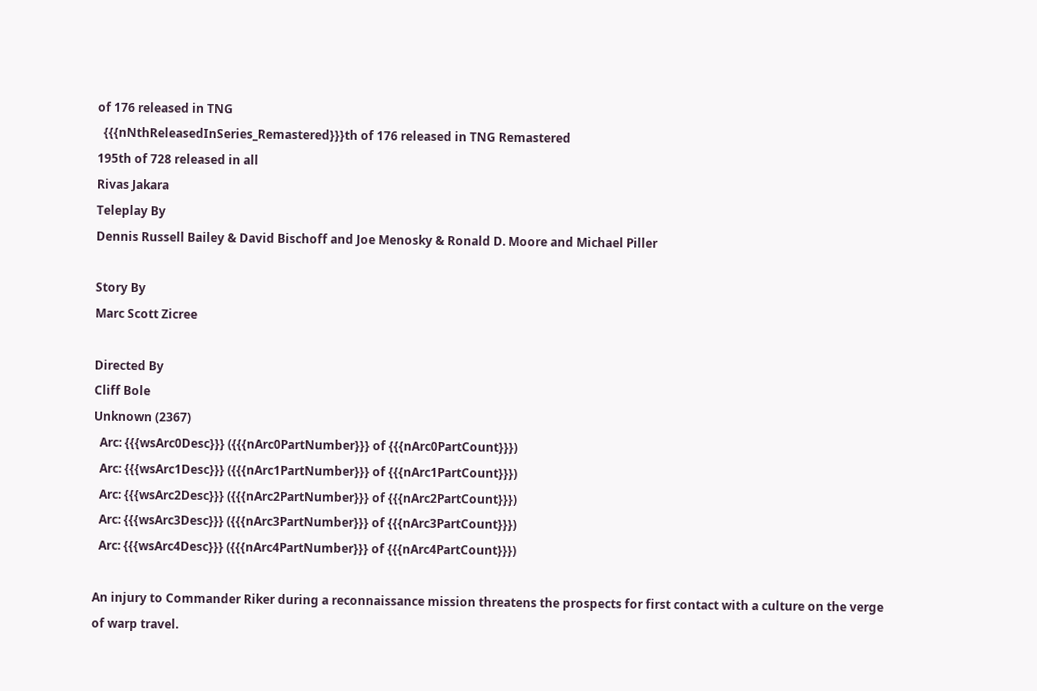of 176 released in TNG
  {{{nNthReleasedInSeries_Remastered}}}th of 176 released in TNG Remastered
195th of 728 released in all
Rivas Jakara
Teleplay By
Dennis Russell Bailey & David Bischoff and Joe Menosky & Ronald D. Moore and Michael Piller

Story By
Marc Scott Zicree

Directed By
Cliff Bole
Unknown (2367)
  Arc: {{{wsArc0Desc}}} ({{{nArc0PartNumber}}} of {{{nArc0PartCount}}})
  Arc: {{{wsArc1Desc}}} ({{{nArc1PartNumber}}} of {{{nArc1PartCount}}})
  Arc: {{{wsArc2Desc}}} ({{{nArc2PartNumber}}} of {{{nArc2PartCount}}})
  Arc: {{{wsArc3Desc}}} ({{{nArc3PartNumber}}} of {{{nArc3PartCount}}})
  Arc: {{{wsArc4Desc}}} ({{{nArc4PartNumber}}} of {{{nArc4PartCount}}})

An injury to Commander Riker during a reconnaissance mission threatens the prospects for first contact with a culture on the verge of warp travel.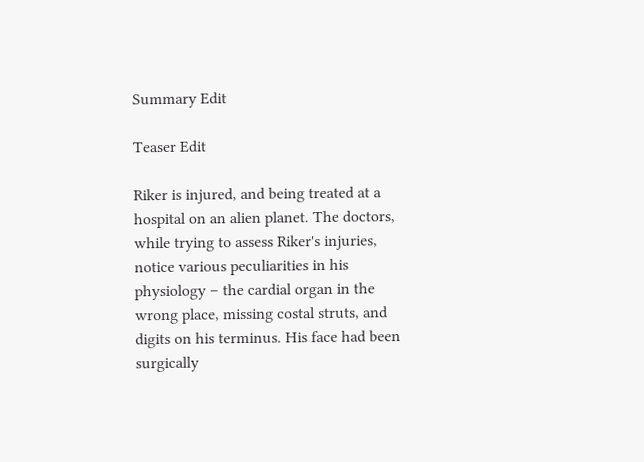Summary Edit

Teaser Edit

Riker is injured, and being treated at a hospital on an alien planet. The doctors, while trying to assess Riker's injuries, notice various peculiarities in his physiology – the cardial organ in the wrong place, missing costal struts, and digits on his terminus. His face had been surgically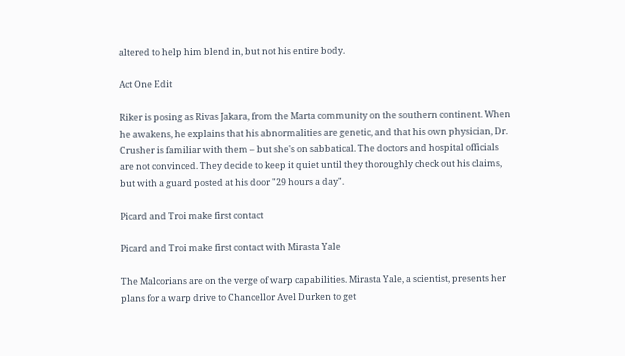altered to help him blend in, but not his entire body.

Act One Edit

Riker is posing as Rivas Jakara, from the Marta community on the southern continent. When he awakens, he explains that his abnormalities are genetic, and that his own physician, Dr. Crusher is familiar with them – but she's on sabbatical. The doctors and hospital officials are not convinced. They decide to keep it quiet until they thoroughly check out his claims, but with a guard posted at his door "29 hours a day".

Picard and Troi make first contact

Picard and Troi make first contact with Mirasta Yale

The Malcorians are on the verge of warp capabilities. Mirasta Yale, a scientist, presents her plans for a warp drive to Chancellor Avel Durken to get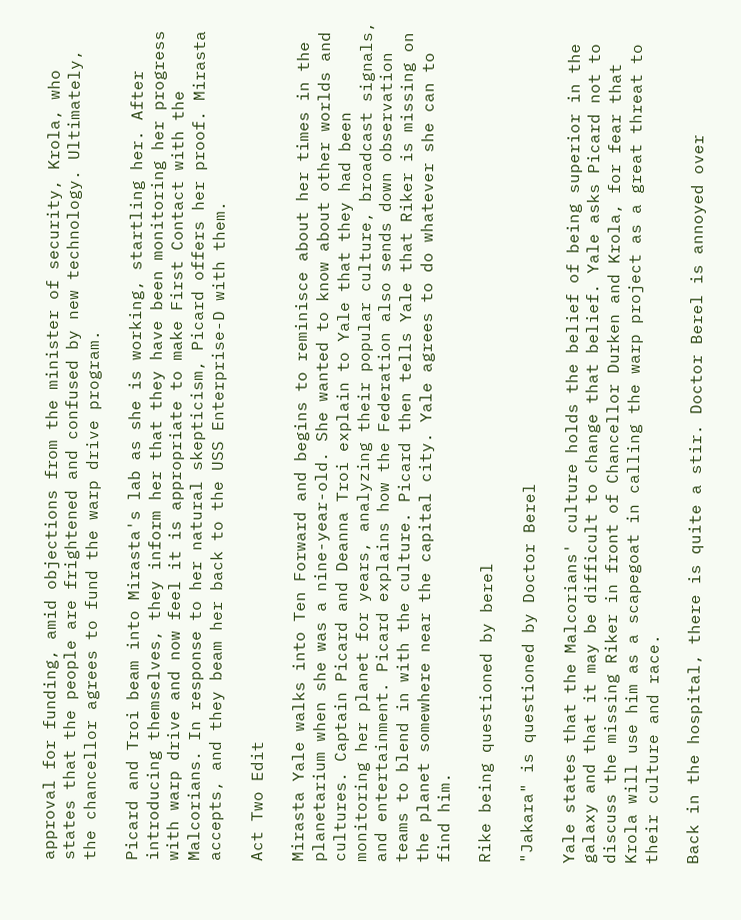approval for funding, amid objections from the minister of security, Krola, who states that the people are frightened and confused by new technology. Ultimately, the chancellor agrees to fund the warp drive program.

Picard and Troi beam into Mirasta's lab as she is working, startling her. After introducing themselves, they inform her that they have been monitoring her progress with warp drive and now feel it is appropriate to make First Contact with the Malcorians. In response to her natural skepticism, Picard offers her proof. Mirasta accepts, and they beam her back to the USS Enterprise-D with them.

Act Two Edit

Mirasta Yale walks into Ten Forward and begins to reminisce about her times in the planetarium when she was a nine-year-old. She wanted to know about other worlds and cultures. Captain Picard and Deanna Troi explain to Yale that they had been monitoring her planet for years, analyzing their popular culture, broadcast signals, and entertainment. Picard explains how the Federation also sends down observation teams to blend in with the culture. Picard then tells Yale that Riker is missing on the planet somewhere near the capital city. Yale agrees to do whatever she can to find him.

Rike being questioned by berel

"Jakara" is questioned by Doctor Berel

Yale states that the Malcorians' culture holds the belief of being superior in the galaxy and that it may be difficult to change that belief. Yale asks Picard not to discuss the missing Riker in front of Chancellor Durken and Krola, for fear that Krola will use him as a scapegoat in calling the warp project as a great threat to their culture and race.

Back in the hospital, there is quite a stir. Doctor Berel is annoyed over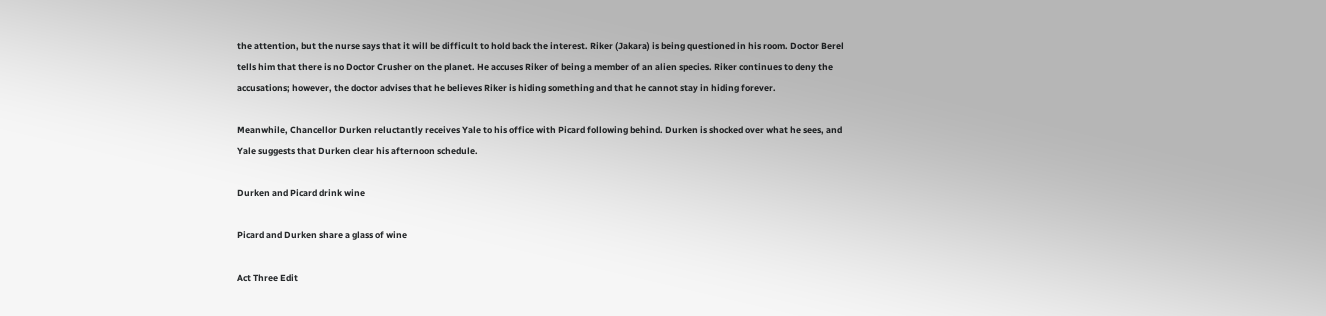the attention, but the nurse says that it will be difficult to hold back the interest. Riker (Jakara) is being questioned in his room. Doctor Berel tells him that there is no Doctor Crusher on the planet. He accuses Riker of being a member of an alien species. Riker continues to deny the accusations; however, the doctor advises that he believes Riker is hiding something and that he cannot stay in hiding forever.

Meanwhile, Chancellor Durken reluctantly receives Yale to his office with Picard following behind. Durken is shocked over what he sees, and Yale suggests that Durken clear his afternoon schedule.

Durken and Picard drink wine

Picard and Durken share a glass of wine

Act Three Edit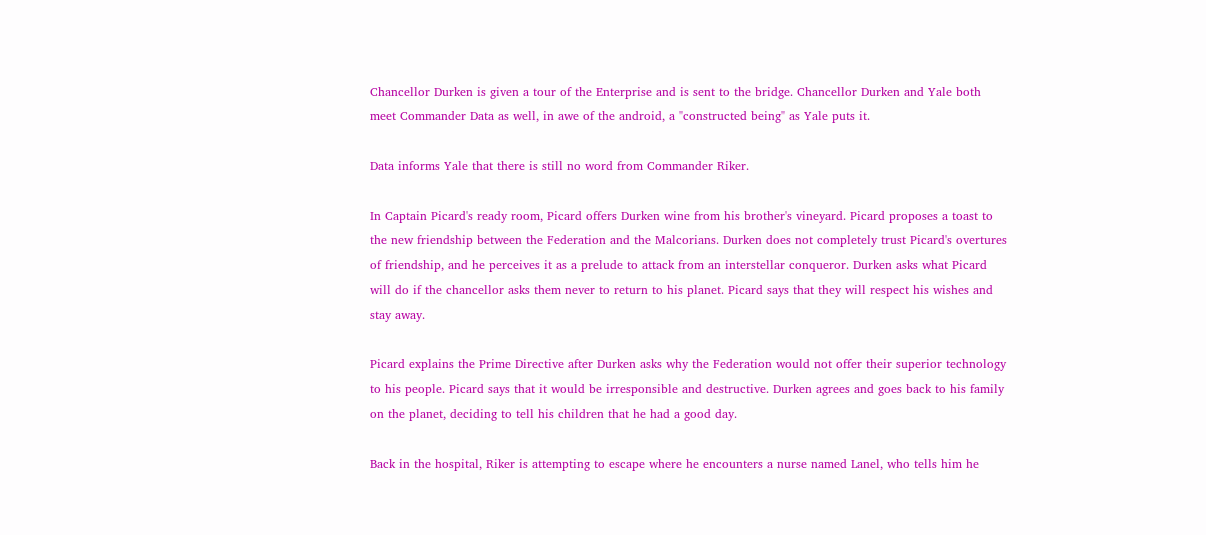Chancellor Durken is given a tour of the Enterprise and is sent to the bridge. Chancellor Durken and Yale both meet Commander Data as well, in awe of the android, a "constructed being" as Yale puts it.

Data informs Yale that there is still no word from Commander Riker.

In Captain Picard's ready room, Picard offers Durken wine from his brother's vineyard. Picard proposes a toast to the new friendship between the Federation and the Malcorians. Durken does not completely trust Picard's overtures of friendship, and he perceives it as a prelude to attack from an interstellar conqueror. Durken asks what Picard will do if the chancellor asks them never to return to his planet. Picard says that they will respect his wishes and stay away.

Picard explains the Prime Directive after Durken asks why the Federation would not offer their superior technology to his people. Picard says that it would be irresponsible and destructive. Durken agrees and goes back to his family on the planet, deciding to tell his children that he had a good day.

Back in the hospital, Riker is attempting to escape where he encounters a nurse named Lanel, who tells him he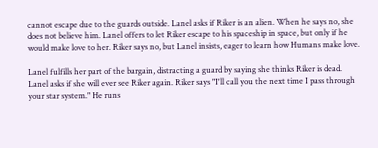cannot escape due to the guards outside. Lanel asks if Riker is an alien. When he says no, she does not believe him. Lanel offers to let Riker escape to his spaceship in space, but only if he would make love to her. Riker says no, but Lanel insists, eager to learn how Humans make love.

Lanel fulfills her part of the bargain, distracting a guard by saying she thinks Riker is dead. Lanel asks if she will ever see Riker again. Riker says "I'll call you the next time I pass through your star system." He runs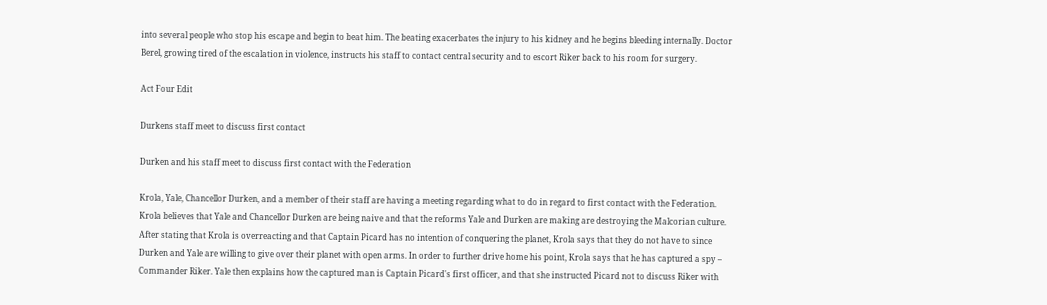into several people who stop his escape and begin to beat him. The beating exacerbates the injury to his kidney and he begins bleeding internally. Doctor Berel, growing tired of the escalation in violence, instructs his staff to contact central security and to escort Riker back to his room for surgery.

Act Four Edit

Durkens staff meet to discuss first contact

Durken and his staff meet to discuss first contact with the Federation

Krola, Yale, Chancellor Durken, and a member of their staff are having a meeting regarding what to do in regard to first contact with the Federation. Krola believes that Yale and Chancellor Durken are being naive and that the reforms Yale and Durken are making are destroying the Malcorian culture. After stating that Krola is overreacting and that Captain Picard has no intention of conquering the planet, Krola says that they do not have to since Durken and Yale are willing to give over their planet with open arms. In order to further drive home his point, Krola says that he has captured a spy – Commander Riker. Yale then explains how the captured man is Captain Picard's first officer, and that she instructed Picard not to discuss Riker with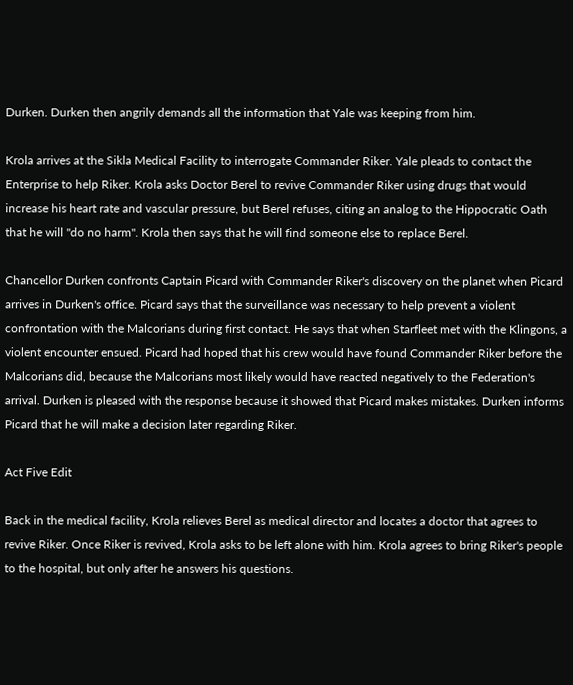Durken. Durken then angrily demands all the information that Yale was keeping from him.

Krola arrives at the Sikla Medical Facility to interrogate Commander Riker. Yale pleads to contact the Enterprise to help Riker. Krola asks Doctor Berel to revive Commander Riker using drugs that would increase his heart rate and vascular pressure, but Berel refuses, citing an analog to the Hippocratic Oath that he will "do no harm". Krola then says that he will find someone else to replace Berel.

Chancellor Durken confronts Captain Picard with Commander Riker's discovery on the planet when Picard arrives in Durken's office. Picard says that the surveillance was necessary to help prevent a violent confrontation with the Malcorians during first contact. He says that when Starfleet met with the Klingons, a violent encounter ensued. Picard had hoped that his crew would have found Commander Riker before the Malcorians did, because the Malcorians most likely would have reacted negatively to the Federation's arrival. Durken is pleased with the response because it showed that Picard makes mistakes. Durken informs Picard that he will make a decision later regarding Riker.

Act Five Edit

Back in the medical facility, Krola relieves Berel as medical director and locates a doctor that agrees to revive Riker. Once Riker is revived, Krola asks to be left alone with him. Krola agrees to bring Riker's people to the hospital, but only after he answers his questions.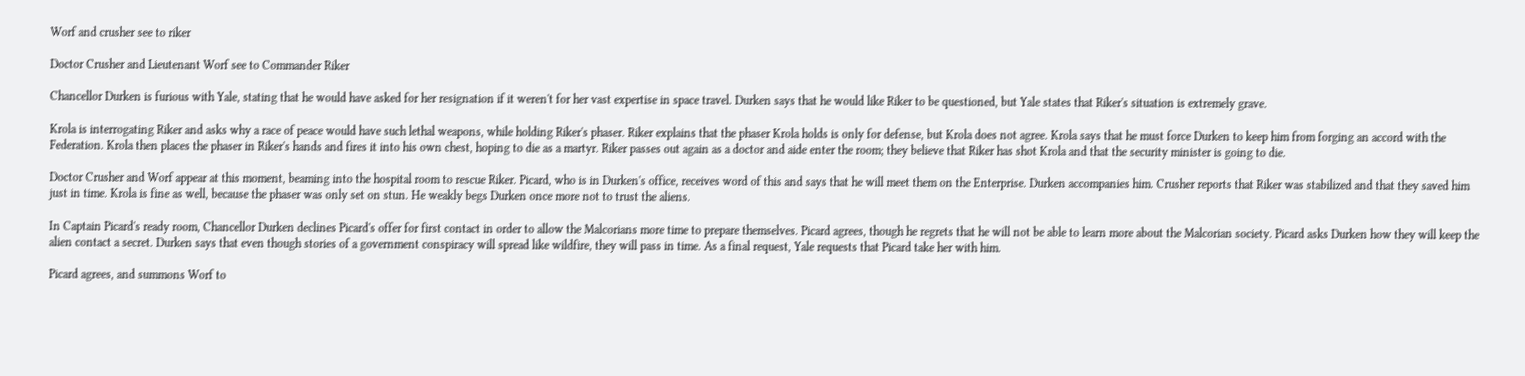Worf and crusher see to riker

Doctor Crusher and Lieutenant Worf see to Commander Riker

Chancellor Durken is furious with Yale, stating that he would have asked for her resignation if it weren't for her vast expertise in space travel. Durken says that he would like Riker to be questioned, but Yale states that Riker's situation is extremely grave.

Krola is interrogating Riker and asks why a race of peace would have such lethal weapons, while holding Riker's phaser. Riker explains that the phaser Krola holds is only for defense, but Krola does not agree. Krola says that he must force Durken to keep him from forging an accord with the Federation. Krola then places the phaser in Riker's hands and fires it into his own chest, hoping to die as a martyr. Riker passes out again as a doctor and aide enter the room; they believe that Riker has shot Krola and that the security minister is going to die.

Doctor Crusher and Worf appear at this moment, beaming into the hospital room to rescue Riker. Picard, who is in Durken's office, receives word of this and says that he will meet them on the Enterprise. Durken accompanies him. Crusher reports that Riker was stabilized and that they saved him just in time. Krola is fine as well, because the phaser was only set on stun. He weakly begs Durken once more not to trust the aliens.

In Captain Picard's ready room, Chancellor Durken declines Picard's offer for first contact in order to allow the Malcorians more time to prepare themselves. Picard agrees, though he regrets that he will not be able to learn more about the Malcorian society. Picard asks Durken how they will keep the alien contact a secret. Durken says that even though stories of a government conspiracy will spread like wildfire, they will pass in time. As a final request, Yale requests that Picard take her with him.

Picard agrees, and summons Worf to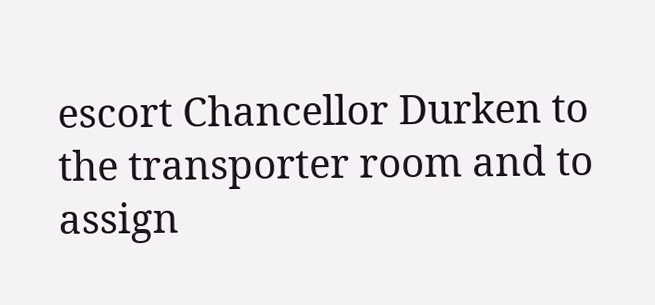escort Chancellor Durken to the transporter room and to assign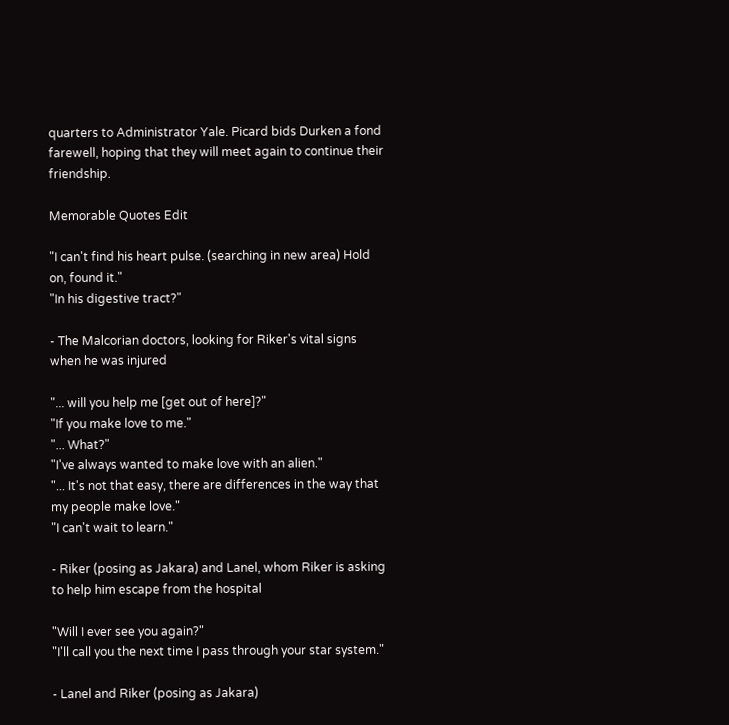quarters to Administrator Yale. Picard bids Durken a fond farewell, hoping that they will meet again to continue their friendship.

Memorable Quotes Edit

"I can't find his heart pulse. (searching in new area) Hold on, found it."
"In his digestive tract?"

- The Malcorian doctors, looking for Riker's vital signs when he was injured

"... will you help me [get out of here]?"
"If you make love to me."
"... What?"
"I've always wanted to make love with an alien."
"... It's not that easy, there are differences in the way that my people make love."
"I can't wait to learn."

- Riker (posing as Jakara) and Lanel, whom Riker is asking to help him escape from the hospital

"Will I ever see you again?"
"I'll call you the next time I pass through your star system."

- Lanel and Riker (posing as Jakara)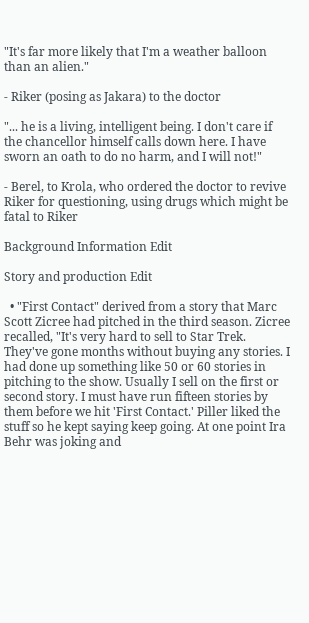"It's far more likely that I'm a weather balloon than an alien."

- Riker (posing as Jakara) to the doctor

"... he is a living, intelligent being. I don't care if the chancellor himself calls down here. I have sworn an oath to do no harm, and I will not!"

- Berel, to Krola, who ordered the doctor to revive Riker for questioning, using drugs which might be fatal to Riker

Background Information Edit

Story and production Edit

  • "First Contact" derived from a story that Marc Scott Zicree had pitched in the third season. Zicree recalled, "It's very hard to sell to Star Trek. They've gone months without buying any stories. I had done up something like 50 or 60 stories in pitching to the show. Usually I sell on the first or second story. I must have run fifteen stories by them before we hit 'First Contact.' Piller liked the stuff so he kept saying keep going. At one point Ira Behr was joking and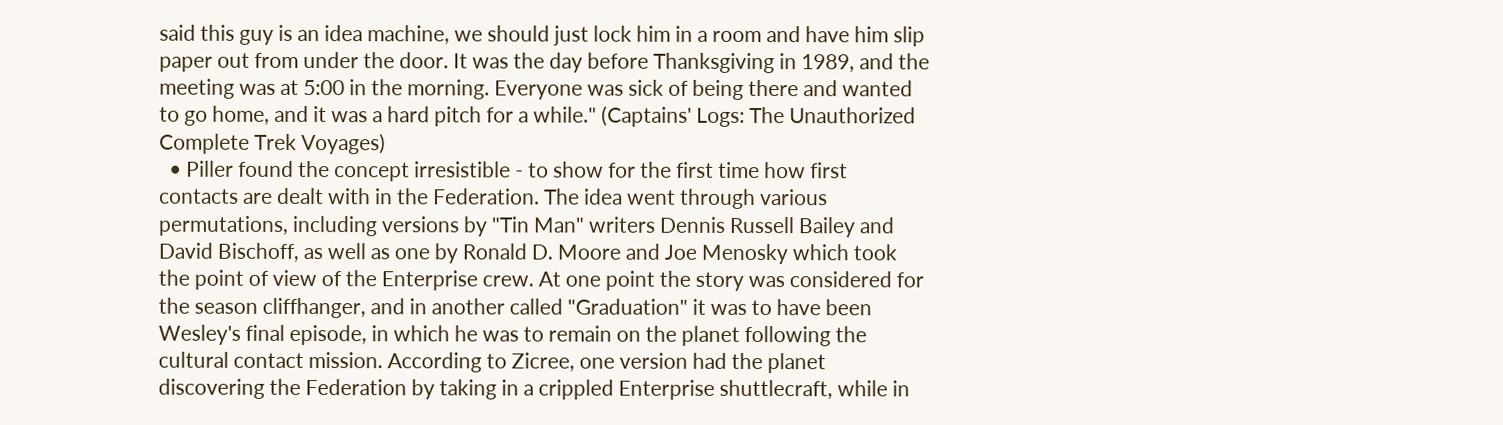said this guy is an idea machine, we should just lock him in a room and have him slip paper out from under the door. It was the day before Thanksgiving in 1989, and the meeting was at 5:00 in the morning. Everyone was sick of being there and wanted to go home, and it was a hard pitch for a while." (Captains' Logs: The Unauthorized Complete Trek Voyages)
  • Piller found the concept irresistible - to show for the first time how first contacts are dealt with in the Federation. The idea went through various permutations, including versions by "Tin Man" writers Dennis Russell Bailey and David Bischoff, as well as one by Ronald D. Moore and Joe Menosky which took the point of view of the Enterprise crew. At one point the story was considered for the season cliffhanger, and in another called "Graduation" it was to have been Wesley's final episode, in which he was to remain on the planet following the cultural contact mission. According to Zicree, one version had the planet discovering the Federation by taking in a crippled Enterprise shuttlecraft, while in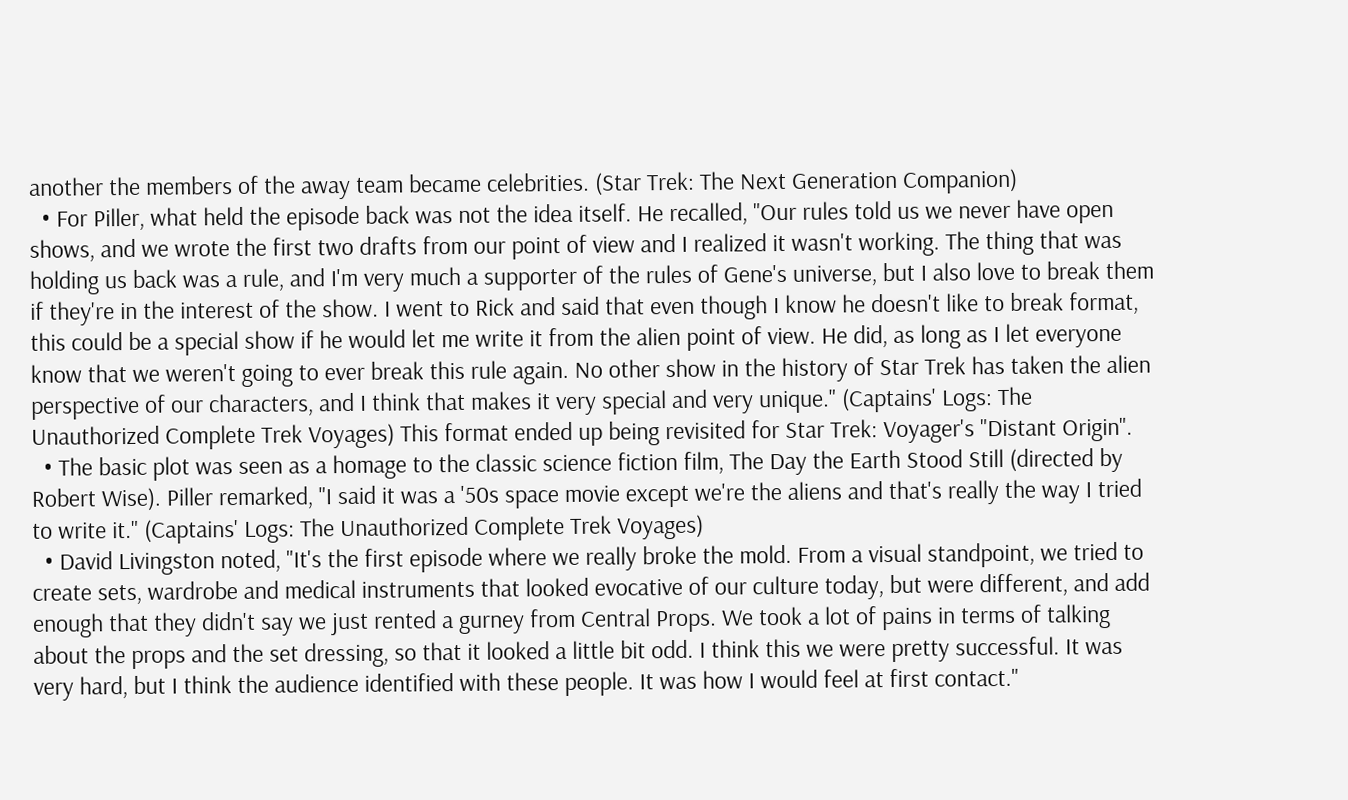another the members of the away team became celebrities. (Star Trek: The Next Generation Companion)
  • For Piller, what held the episode back was not the idea itself. He recalled, "Our rules told us we never have open shows, and we wrote the first two drafts from our point of view and I realized it wasn't working. The thing that was holding us back was a rule, and I'm very much a supporter of the rules of Gene's universe, but I also love to break them if they're in the interest of the show. I went to Rick and said that even though I know he doesn't like to break format, this could be a special show if he would let me write it from the alien point of view. He did, as long as I let everyone know that we weren't going to ever break this rule again. No other show in the history of Star Trek has taken the alien perspective of our characters, and I think that makes it very special and very unique." (Captains' Logs: The Unauthorized Complete Trek Voyages) This format ended up being revisited for Star Trek: Voyager's "Distant Origin".
  • The basic plot was seen as a homage to the classic science fiction film, The Day the Earth Stood Still (directed by Robert Wise). Piller remarked, "I said it was a '50s space movie except we're the aliens and that's really the way I tried to write it." (Captains' Logs: The Unauthorized Complete Trek Voyages)
  • David Livingston noted, "It's the first episode where we really broke the mold. From a visual standpoint, we tried to create sets, wardrobe and medical instruments that looked evocative of our culture today, but were different, and add enough that they didn't say we just rented a gurney from Central Props. We took a lot of pains in terms of talking about the props and the set dressing, so that it looked a little bit odd. I think this we were pretty successful. It was very hard, but I think the audience identified with these people. It was how I would feel at first contact."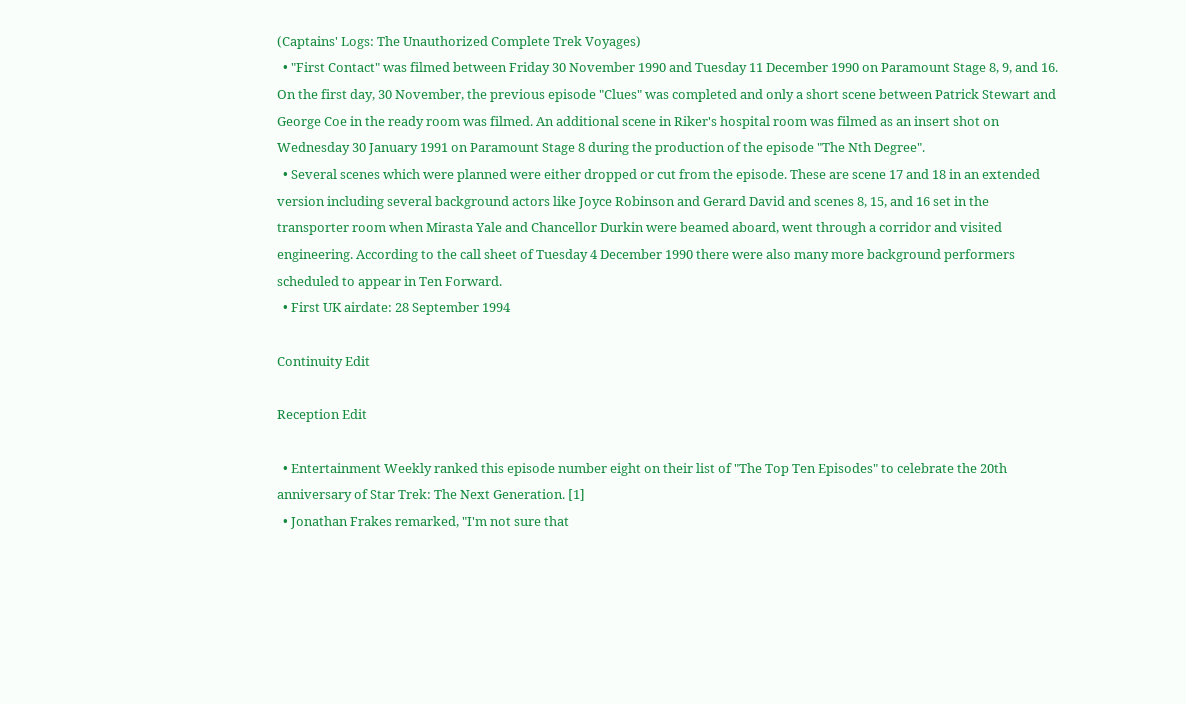(Captains' Logs: The Unauthorized Complete Trek Voyages)
  • "First Contact" was filmed between Friday 30 November 1990 and Tuesday 11 December 1990 on Paramount Stage 8, 9, and 16. On the first day, 30 November, the previous episode "Clues" was completed and only a short scene between Patrick Stewart and George Coe in the ready room was filmed. An additional scene in Riker's hospital room was filmed as an insert shot on Wednesday 30 January 1991 on Paramount Stage 8 during the production of the episode "The Nth Degree".
  • Several scenes which were planned were either dropped or cut from the episode. These are scene 17 and 18 in an extended version including several background actors like Joyce Robinson and Gerard David and scenes 8, 15, and 16 set in the transporter room when Mirasta Yale and Chancellor Durkin were beamed aboard, went through a corridor and visited engineering. According to the call sheet of Tuesday 4 December 1990 there were also many more background performers scheduled to appear in Ten Forward.
  • First UK airdate: 28 September 1994

Continuity Edit

Reception Edit

  • Entertainment Weekly ranked this episode number eight on their list of "The Top Ten Episodes" to celebrate the 20th anniversary of Star Trek: The Next Generation. [1]
  • Jonathan Frakes remarked, "I'm not sure that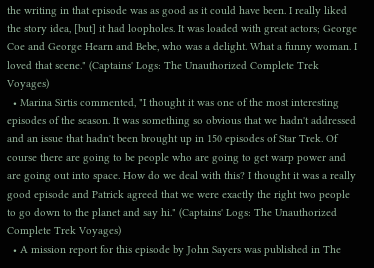the writing in that episode was as good as it could have been. I really liked the story idea, [but] it had loopholes. It was loaded with great actors; George Coe and George Hearn and Bebe, who was a delight. What a funny woman. I loved that scene." (Captains' Logs: The Unauthorized Complete Trek Voyages)
  • Marina Sirtis commented, "I thought it was one of the most interesting episodes of the season. It was something so obvious that we hadn't addressed and an issue that hadn't been brought up in 150 episodes of Star Trek. Of course there are going to be people who are going to get warp power and are going out into space. How do we deal with this? I thought it was a really good episode and Patrick agreed that we were exactly the right two people to go down to the planet and say hi." (Captains' Logs: The Unauthorized Complete Trek Voyages)
  • A mission report for this episode by John Sayers was published in The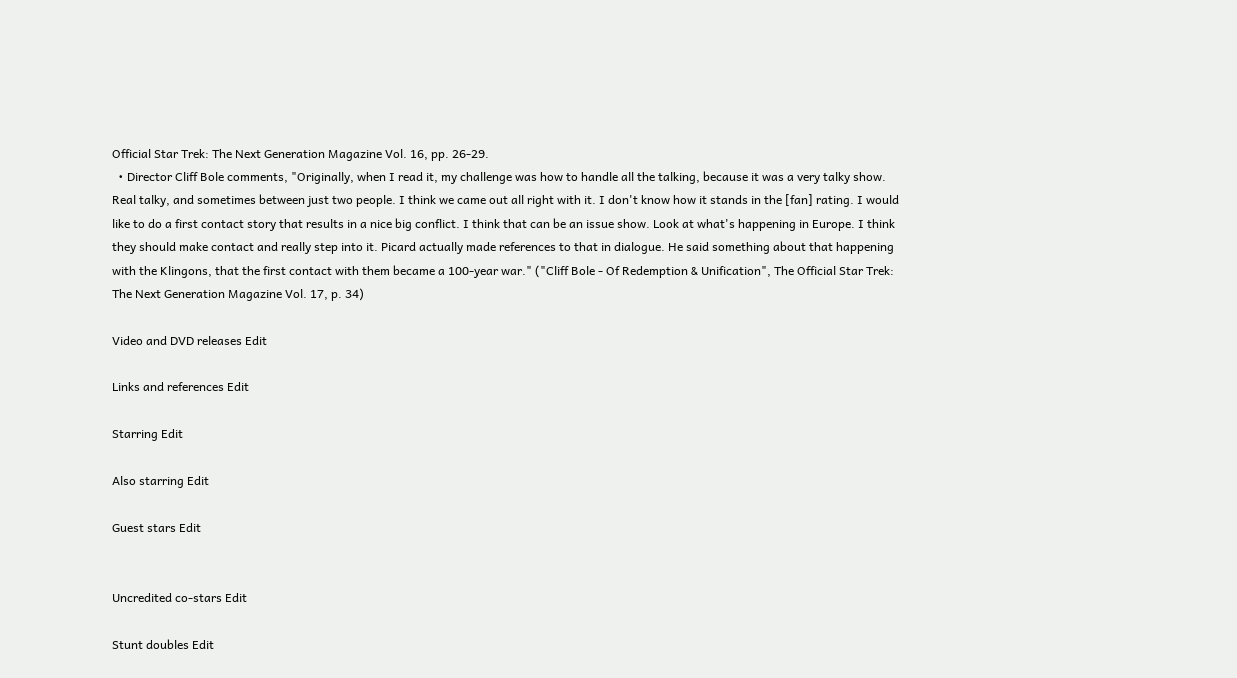Official Star Trek: The Next Generation Magazine Vol. 16, pp. 26-29.
  • Director Cliff Bole comments, "Originally, when I read it, my challenge was how to handle all the talking, because it was a very talky show. Real talky, and sometimes between just two people. I think we came out all right with it. I don't know how it stands in the [fan] rating. I would like to do a first contact story that results in a nice big conflict. I think that can be an issue show. Look at what's happening in Europe. I think they should make contact and really step into it. Picard actually made references to that in dialogue. He said something about that happening with the Klingons, that the first contact with them became a 100-year war." ("Cliff Bole - Of Redemption & Unification", The Official Star Trek: The Next Generation Magazine Vol. 17, p. 34)

Video and DVD releases Edit

Links and references Edit

Starring Edit

Also starring Edit

Guest stars Edit


Uncredited co-stars Edit

Stunt doubles Edit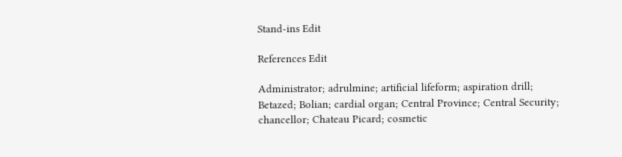Stand-ins Edit

References Edit

Administrator; adrulmine; artificial lifeform; aspiration drill; Betazed; Bolian; cardial organ; Central Province; Central Security; chancellor; Chateau Picard; cosmetic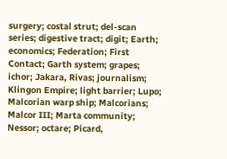surgery; costal strut; del-scan series; digestive tract; digit; Earth; economics; Federation; First Contact; Garth system; grapes; ichor; Jakara, Rivas; journalism; Klingon Empire; light barrier; Lupo; Malcorian warp ship; Malcorians; Malcor III; Marta community; Nessor; octare; Picard,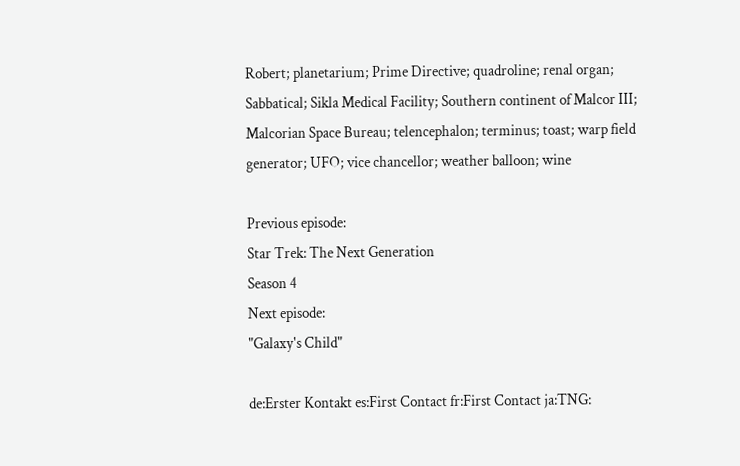Robert; planetarium; Prime Directive; quadroline; renal organ; Sabbatical; Sikla Medical Facility; Southern continent of Malcor III; Malcorian Space Bureau; telencephalon; terminus; toast; warp field generator; UFO; vice chancellor; weather balloon; wine

Previous episode:
Star Trek: The Next Generation
Season 4
Next episode:
"Galaxy's Child"

de:Erster Kontakt es:First Contact fr:First Contact ja:TNG: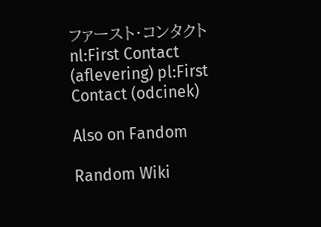ファースト・コンタクト nl:First Contact (aflevering) pl:First Contact (odcinek)

Also on Fandom

Random Wiki